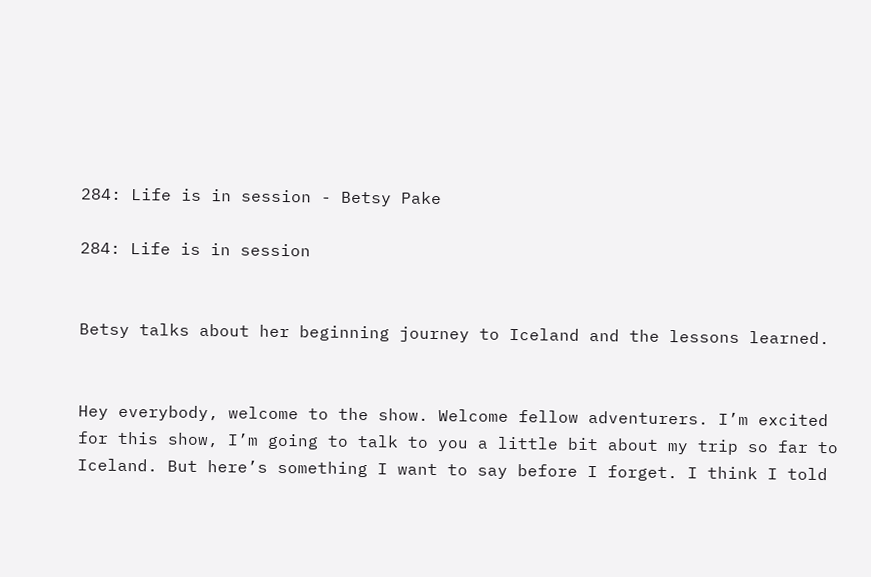284: Life is in session - Betsy Pake

284: Life is in session


Betsy talks about her beginning journey to Iceland and the lessons learned.


Hey everybody, welcome to the show. Welcome fellow adventurers. I’m excited for this show, I’m going to talk to you a little bit about my trip so far to Iceland. But here’s something I want to say before I forget. I think I told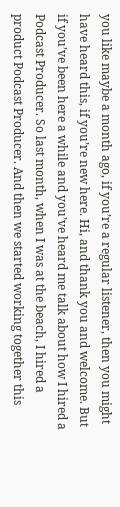you like maybe a month ago, if you’re a regular listener, then you might have heard this, if you’re new here. Hi, and thank you and welcome. But if you’ve been here a while and you’ve heard me talk about how I hired a Podcast Producer. So last month, when I was at the beach, I hired a product Podcast Producer. And then we started working together this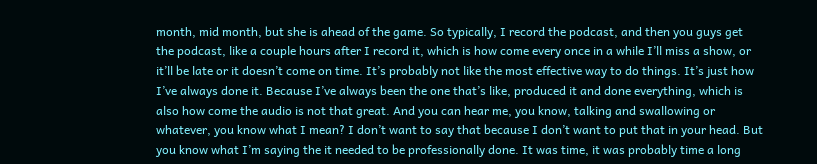month, mid month, but she is ahead of the game. So typically, I record the podcast, and then you guys get the podcast, like a couple hours after I record it, which is how come every once in a while I’ll miss a show, or it’ll be late or it doesn’t come on time. It’s probably not like the most effective way to do things. It’s just how I’ve always done it. Because I’ve always been the one that’s like, produced it and done everything, which is also how come the audio is not that great. And you can hear me, you know, talking and swallowing or whatever, you know what I mean? I don’t want to say that because I don’t want to put that in your head. But you know what I’m saying the it needed to be professionally done. It was time, it was probably time a long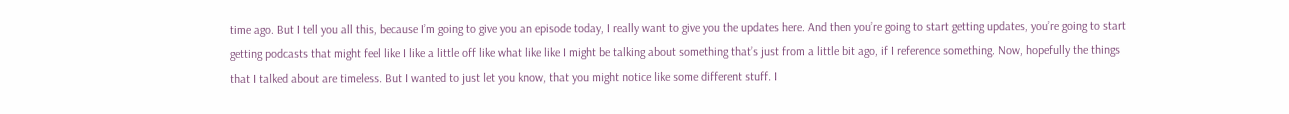time ago. But I tell you all this, because I’m going to give you an episode today, I really want to give you the updates here. And then you’re going to start getting updates, you’re going to start getting podcasts that might feel like I like a little off like what like like I might be talking about something that’s just from a little bit ago, if I reference something. Now, hopefully the things that I talked about are timeless. But I wanted to just let you know, that you might notice like some different stuff. I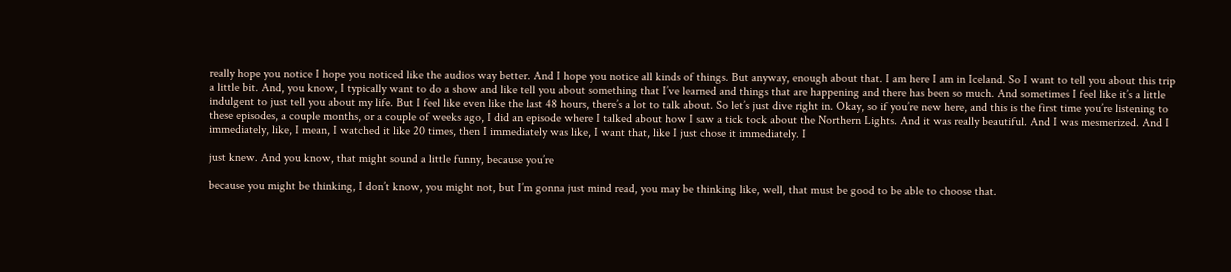really hope you notice I hope you noticed like the audios way better. And I hope you notice all kinds of things. But anyway, enough about that. I am here I am in Iceland. So I want to tell you about this trip a little bit. And, you know, I typically want to do a show and like tell you about something that I’ve learned and things that are happening and there has been so much. And sometimes I feel like it’s a little indulgent to just tell you about my life. But I feel like even like the last 48 hours, there’s a lot to talk about. So let’s just dive right in. Okay, so if you’re new here, and this is the first time you’re listening to these episodes, a couple months, or a couple of weeks ago, I did an episode where I talked about how I saw a tick tock about the Northern Lights. And it was really beautiful. And I was mesmerized. And I immediately, like, I mean, I watched it like 20 times, then I immediately was like, I want that, like I just chose it immediately. I

just knew. And you know, that might sound a little funny, because you’re

because you might be thinking, I don’t know, you might not, but I’m gonna just mind read, you may be thinking like, well, that must be good to be able to choose that.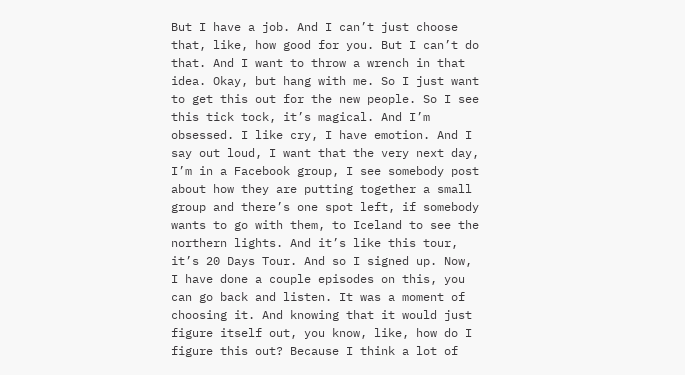But I have a job. And I can’t just choose that, like, how good for you. But I can’t do that. And I want to throw a wrench in that idea. Okay, but hang with me. So I just want to get this out for the new people. So I see this tick tock, it’s magical. And I’m obsessed. I like cry, I have emotion. And I say out loud, I want that the very next day, I’m in a Facebook group, I see somebody post about how they are putting together a small group and there’s one spot left, if somebody wants to go with them, to Iceland to see the northern lights. And it’s like this tour, it’s 20 Days Tour. And so I signed up. Now, I have done a couple episodes on this, you can go back and listen. It was a moment of choosing it. And knowing that it would just figure itself out, you know, like, how do I figure this out? Because I think a lot of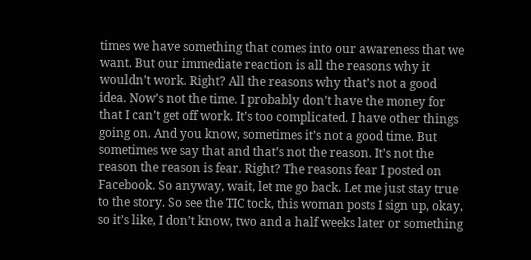times we have something that comes into our awareness that we want. But our immediate reaction is all the reasons why it wouldn’t work. Right? All the reasons why that’s not a good idea. Now’s not the time. I probably don’t have the money for that I can’t get off work. It’s too complicated. I have other things going on. And you know, sometimes it’s not a good time. But sometimes we say that and that’s not the reason. It’s not the reason the reason is fear. Right? The reasons fear I posted on Facebook. So anyway, wait, let me go back. Let me just stay true to the story. So see the TIC tock, this woman posts I sign up, okay, so it’s like, I don’t know, two and a half weeks later or something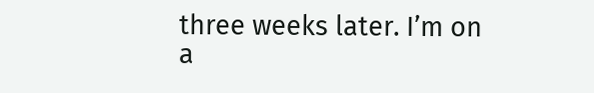three weeks later. I’m on a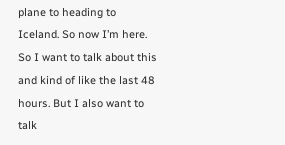plane to heading to Iceland. So now I’m here. So I want to talk about this and kind of like the last 48 hours. But I also want to talk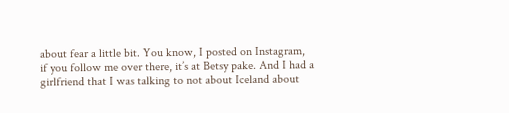about fear a little bit. You know, I posted on Instagram, if you follow me over there, it’s at Betsy pake. And I had a girlfriend that I was talking to not about Iceland about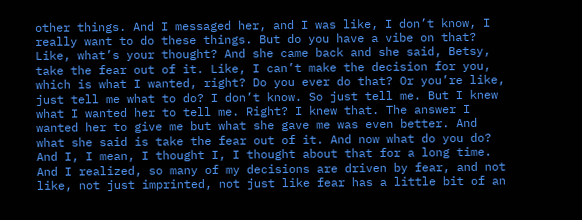other things. And I messaged her, and I was like, I don’t know, I really want to do these things. But do you have a vibe on that? Like, what’s your thought? And she came back and she said, Betsy, take the fear out of it. Like, I can’t make the decision for you, which is what I wanted, right? Do you ever do that? Or you’re like, just tell me what to do? I don’t know. So just tell me. But I knew what I wanted her to tell me. Right? I knew that. The answer I wanted her to give me but what she gave me was even better. And what she said is take the fear out of it. And now what do you do? And I, I mean, I thought I, I thought about that for a long time. And I realized, so many of my decisions are driven by fear, and not like, not just imprinted, not just like fear has a little bit of an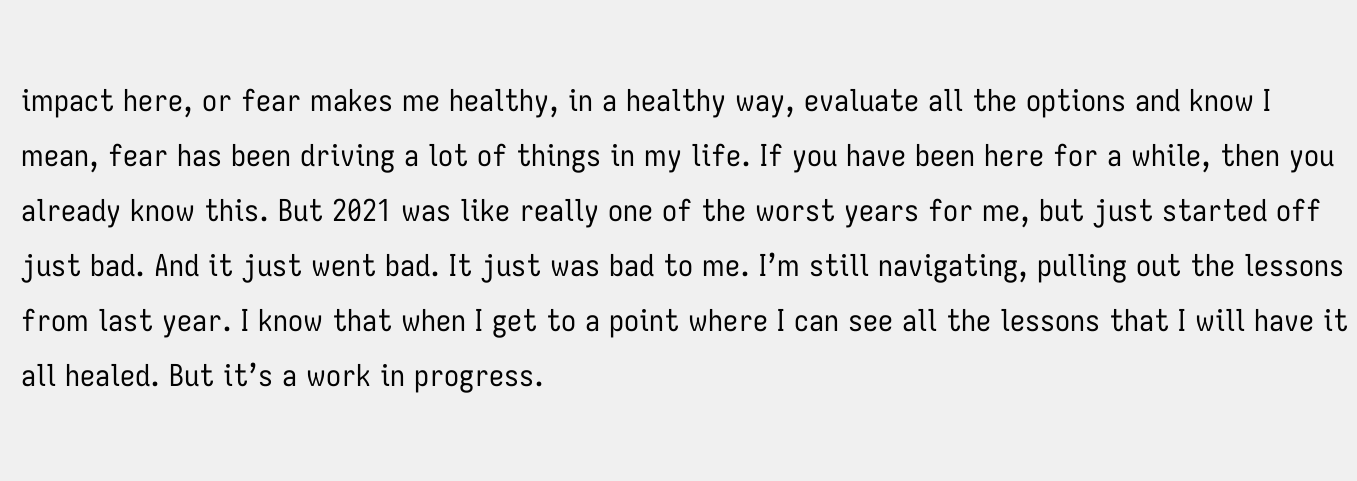impact here, or fear makes me healthy, in a healthy way, evaluate all the options and know I mean, fear has been driving a lot of things in my life. If you have been here for a while, then you already know this. But 2021 was like really one of the worst years for me, but just started off just bad. And it just went bad. It just was bad to me. I’m still navigating, pulling out the lessons from last year. I know that when I get to a point where I can see all the lessons that I will have it all healed. But it’s a work in progress.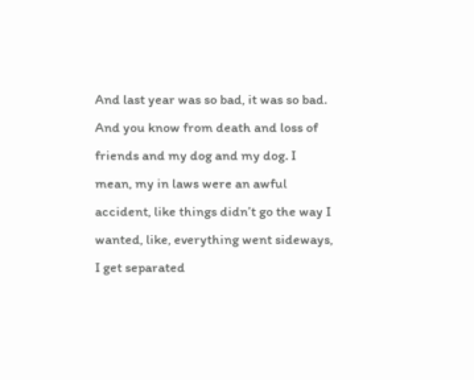And last year was so bad, it was so bad. And you know from death and loss of friends and my dog and my dog. I mean, my in laws were an awful accident, like things didn’t go the way I wanted, like, everything went sideways, I get separated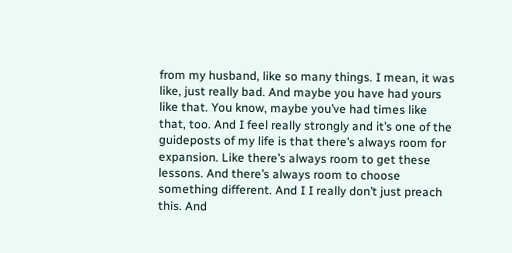from my husband, like so many things. I mean, it was like, just really bad. And maybe you have had yours like that. You know, maybe you’ve had times like that, too. And I feel really strongly and it’s one of the guideposts of my life is that there’s always room for expansion. Like there’s always room to get these lessons. And there’s always room to choose something different. And I I really don’t just preach this. And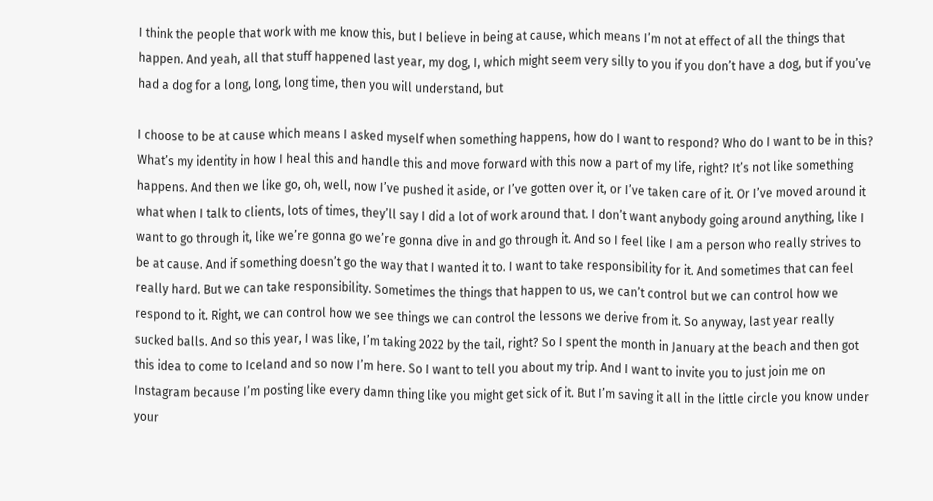I think the people that work with me know this, but I believe in being at cause, which means I’m not at effect of all the things that happen. And yeah, all that stuff happened last year, my dog, I, which might seem very silly to you if you don’t have a dog, but if you’ve had a dog for a long, long, long time, then you will understand, but

I choose to be at cause which means I asked myself when something happens, how do I want to respond? Who do I want to be in this? What’s my identity in how I heal this and handle this and move forward with this now a part of my life, right? It’s not like something happens. And then we like go, oh, well, now I’ve pushed it aside, or I’ve gotten over it, or I’ve taken care of it. Or I’ve moved around it what when I talk to clients, lots of times, they’ll say I did a lot of work around that. I don’t want anybody going around anything, like I want to go through it, like we’re gonna go we’re gonna dive in and go through it. And so I feel like I am a person who really strives to be at cause. And if something doesn’t go the way that I wanted it to. I want to take responsibility for it. And sometimes that can feel really hard. But we can take responsibility. Sometimes the things that happen to us, we can’t control but we can control how we respond to it. Right, we can control how we see things we can control the lessons we derive from it. So anyway, last year really sucked balls. And so this year, I was like, I’m taking 2022 by the tail, right? So I spent the month in January at the beach and then got this idea to come to Iceland and so now I’m here. So I want to tell you about my trip. And I want to invite you to just join me on Instagram because I’m posting like every damn thing like you might get sick of it. But I’m saving it all in the little circle you know under your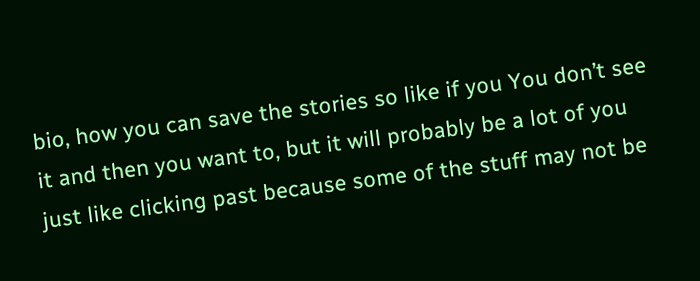bio, how you can save the stories so like if you You don’t see it and then you want to, but it will probably be a lot of you just like clicking past because some of the stuff may not be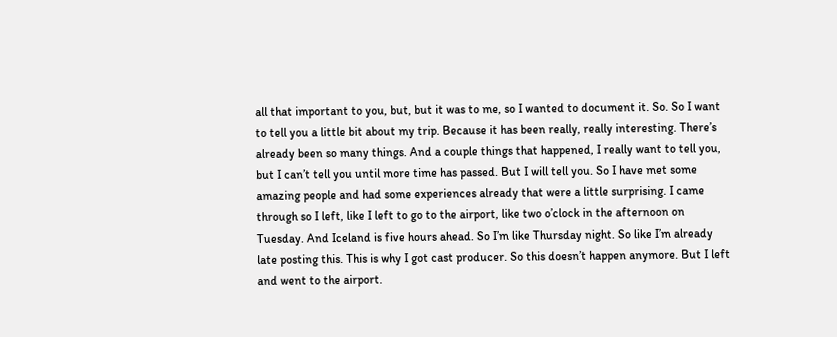all that important to you, but, but it was to me, so I wanted to document it. So. So I want to tell you a little bit about my trip. Because it has been really, really interesting. There’s already been so many things. And a couple things that happened, I really want to tell you, but I can’t tell you until more time has passed. But I will tell you. So I have met some amazing people and had some experiences already that were a little surprising. I came through so I left, like I left to go to the airport, like two o’clock in the afternoon on Tuesday. And Iceland is five hours ahead. So I’m like Thursday night. So like I’m already late posting this. This is why I got cast producer. So this doesn’t happen anymore. But I left and went to the airport.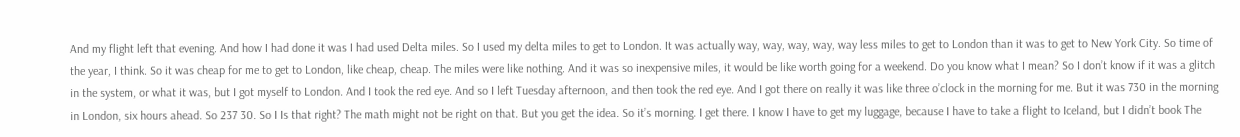And my flight left that evening. And how I had done it was I had used Delta miles. So I used my delta miles to get to London. It was actually way, way, way, way, way less miles to get to London than it was to get to New York City. So time of the year, I think. So it was cheap for me to get to London, like cheap, cheap. The miles were like nothing. And it was so inexpensive miles, it would be like worth going for a weekend. Do you know what I mean? So I don’t know if it was a glitch in the system, or what it was, but I got myself to London. And I took the red eye. And so I left Tuesday afternoon, and then took the red eye. And I got there on really it was like three o’clock in the morning for me. But it was 730 in the morning in London, six hours ahead. So 237 30. So I Is that right? The math might not be right on that. But you get the idea. So it’s morning. I get there. I know I have to get my luggage, because I have to take a flight to Iceland, but I didn’t book The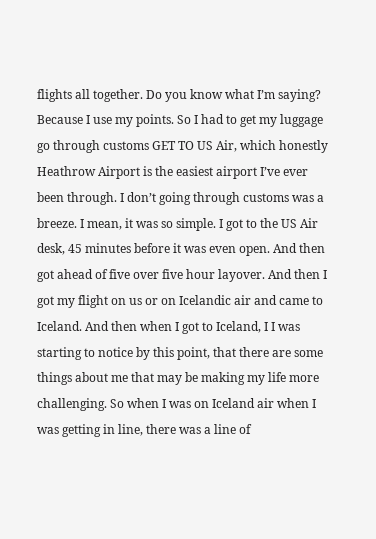flights all together. Do you know what I’m saying? Because I use my points. So I had to get my luggage go through customs GET TO US Air, which honestly Heathrow Airport is the easiest airport I’ve ever been through. I don’t going through customs was a breeze. I mean, it was so simple. I got to the US Air desk, 45 minutes before it was even open. And then got ahead of five over five hour layover. And then I got my flight on us or on Icelandic air and came to Iceland. And then when I got to Iceland, I I was starting to notice by this point, that there are some things about me that may be making my life more challenging. So when I was on Iceland air when I was getting in line, there was a line of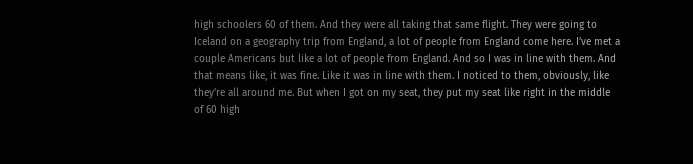high schoolers 60 of them. And they were all taking that same flight. They were going to Iceland on a geography trip from England, a lot of people from England come here. I’ve met a couple Americans but like a lot of people from England. And so I was in line with them. And that means like, it was fine. Like it was in line with them. I noticed to them, obviously, like they’re all around me. But when I got on my seat, they put my seat like right in the middle of 60 high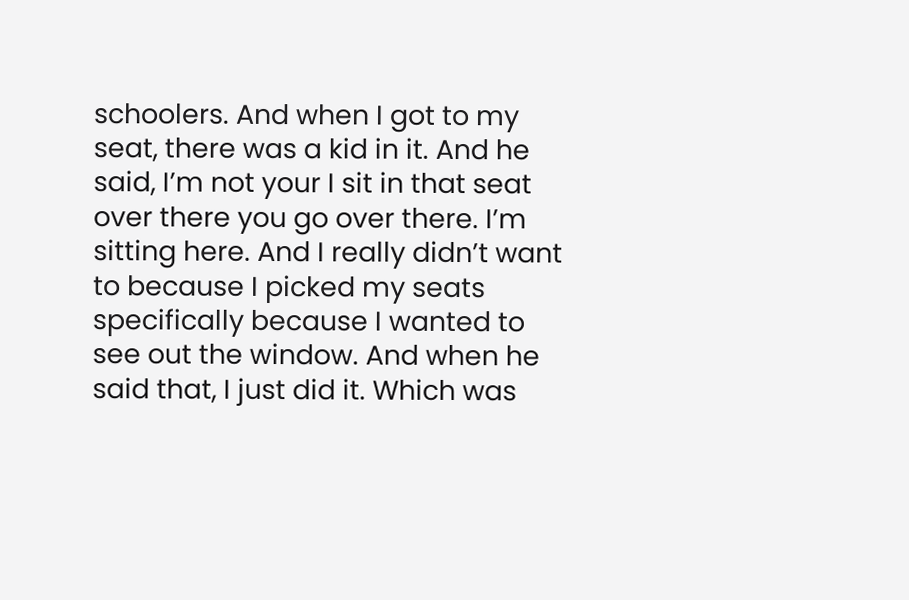schoolers. And when I got to my seat, there was a kid in it. And he said, I’m not your I sit in that seat over there you go over there. I’m sitting here. And I really didn’t want to because I picked my seats specifically because I wanted to see out the window. And when he said that, I just did it. Which was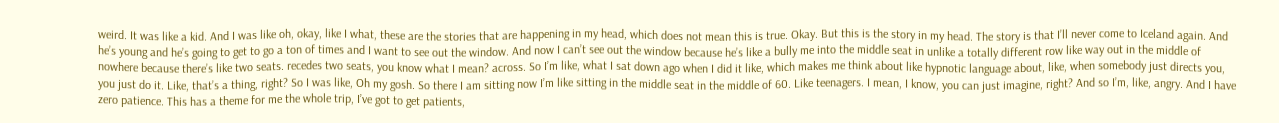weird. It was like a kid. And I was like oh, okay, like I what, these are the stories that are happening in my head, which does not mean this is true. Okay. But this is the story in my head. The story is that I’ll never come to Iceland again. And he’s young and he’s going to get to go a ton of times and I want to see out the window. And now I can’t see out the window because he’s like a bully me into the middle seat in unlike a totally different row like way out in the middle of nowhere because there’s like two seats. recedes two seats, you know what I mean? across. So I’m like, what I sat down ago when I did it like, which makes me think about like hypnotic language about, like, when somebody just directs you, you just do it. Like, that’s a thing, right? So I was like, Oh my gosh. So there I am sitting now I’m like sitting in the middle seat in the middle of 60. Like teenagers. I mean, I know, you can just imagine, right? And so I’m, like, angry. And I have zero patience. This has a theme for me the whole trip, I’ve got to get patients,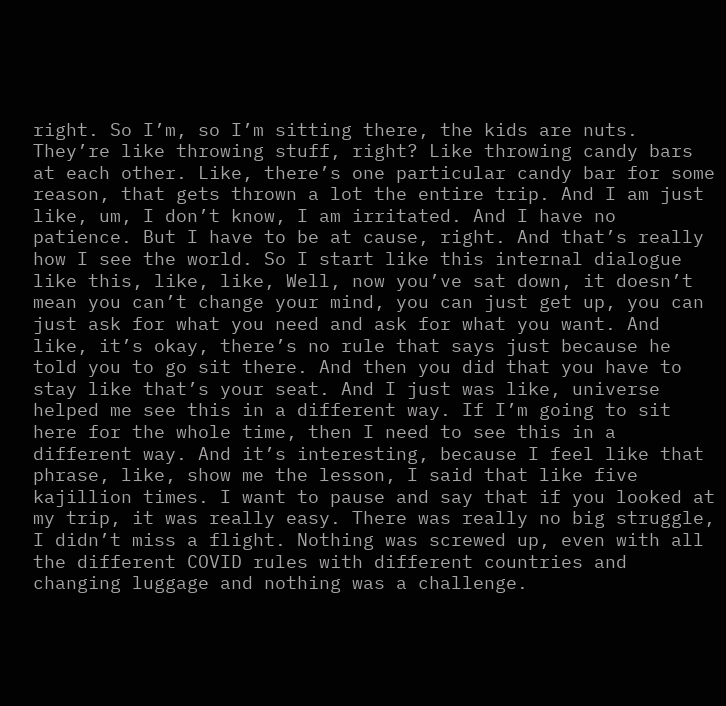right. So I’m, so I’m sitting there, the kids are nuts. They’re like throwing stuff, right? Like throwing candy bars at each other. Like, there’s one particular candy bar for some reason, that gets thrown a lot the entire trip. And I am just like, um, I don’t know, I am irritated. And I have no patience. But I have to be at cause, right. And that’s really how I see the world. So I start like this internal dialogue like this, like, like, Well, now you’ve sat down, it doesn’t mean you can’t change your mind, you can just get up, you can just ask for what you need and ask for what you want. And like, it’s okay, there’s no rule that says just because he told you to go sit there. And then you did that you have to stay like that’s your seat. And I just was like, universe helped me see this in a different way. If I’m going to sit here for the whole time, then I need to see this in a different way. And it’s interesting, because I feel like that phrase, like, show me the lesson, I said that like five kajillion times. I want to pause and say that if you looked at my trip, it was really easy. There was really no big struggle, I didn’t miss a flight. Nothing was screwed up, even with all the different COVID rules with different countries and changing luggage and nothing was a challenge.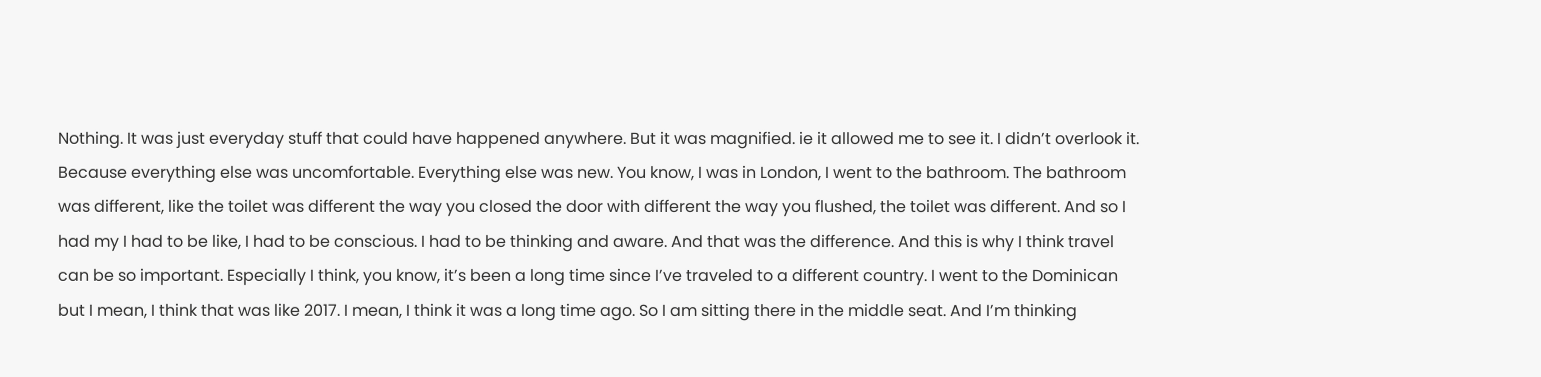Nothing. It was just everyday stuff that could have happened anywhere. But it was magnified. ie it allowed me to see it. I didn’t overlook it. Because everything else was uncomfortable. Everything else was new. You know, I was in London, I went to the bathroom. The bathroom was different, like the toilet was different the way you closed the door with different the way you flushed, the toilet was different. And so I had my I had to be like, I had to be conscious. I had to be thinking and aware. And that was the difference. And this is why I think travel can be so important. Especially I think, you know, it’s been a long time since I’ve traveled to a different country. I went to the Dominican but I mean, I think that was like 2017. I mean, I think it was a long time ago. So I am sitting there in the middle seat. And I’m thinking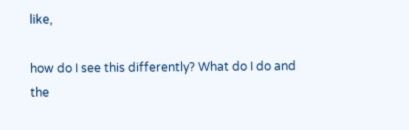like,

how do I see this differently? What do I do and the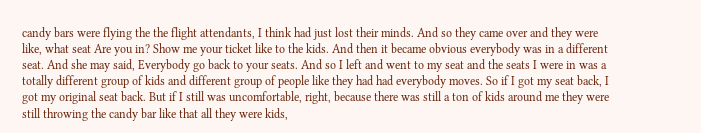candy bars were flying the the flight attendants, I think had just lost their minds. And so they came over and they were like, what seat Are you in? Show me your ticket like to the kids. And then it became obvious everybody was in a different seat. And she may said, Everybody go back to your seats. And so I left and went to my seat and the seats I were in was a totally different group of kids and different group of people like they had had everybody moves. So if I got my seat back, I got my original seat back. But if I still was uncomfortable, right, because there was still a ton of kids around me they were still throwing the candy bar like that all they were kids,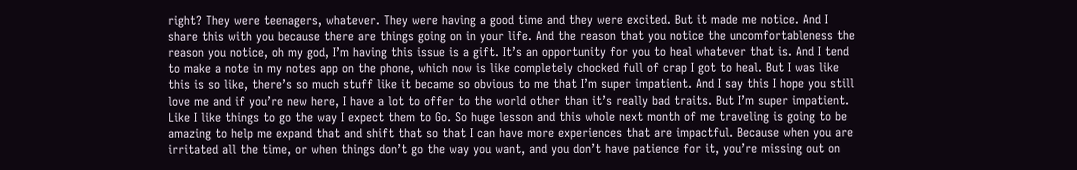right? They were teenagers, whatever. They were having a good time and they were excited. But it made me notice. And I share this with you because there are things going on in your life. And the reason that you notice the uncomfortableness the reason you notice, oh my god, I’m having this issue is a gift. It’s an opportunity for you to heal whatever that is. And I tend to make a note in my notes app on the phone, which now is like completely chocked full of crap I got to heal. But I was like this is so like, there’s so much stuff like it became so obvious to me that I’m super impatient. And I say this I hope you still love me and if you’re new here, I have a lot to offer to the world other than it’s really bad traits. But I’m super impatient. Like I like things to go the way I expect them to Go. So huge lesson and this whole next month of me traveling is going to be amazing to help me expand that and shift that so that I can have more experiences that are impactful. Because when you are irritated all the time, or when things don’t go the way you want, and you don’t have patience for it, you’re missing out on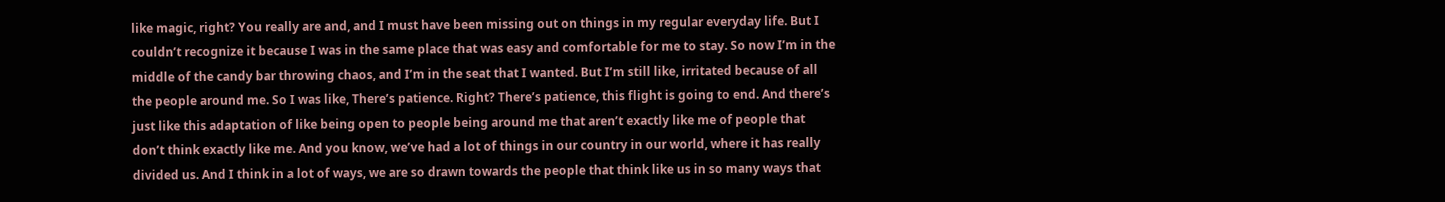like magic, right? You really are and, and I must have been missing out on things in my regular everyday life. But I couldn’t recognize it because I was in the same place that was easy and comfortable for me to stay. So now I’m in the middle of the candy bar throwing chaos, and I’m in the seat that I wanted. But I’m still like, irritated because of all the people around me. So I was like, There’s patience. Right? There’s patience, this flight is going to end. And there’s just like this adaptation of like being open to people being around me that aren’t exactly like me of people that don’t think exactly like me. And you know, we’ve had a lot of things in our country in our world, where it has really divided us. And I think in a lot of ways, we are so drawn towards the people that think like us in so many ways that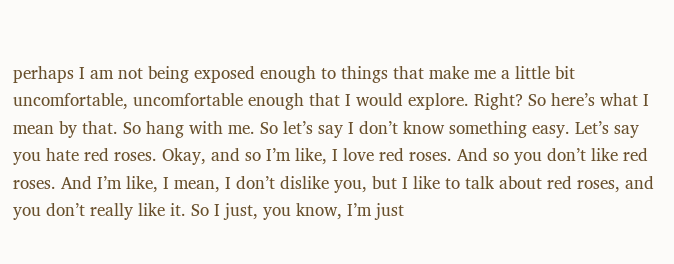perhaps I am not being exposed enough to things that make me a little bit uncomfortable, uncomfortable enough that I would explore. Right? So here’s what I mean by that. So hang with me. So let’s say I don’t know something easy. Let’s say you hate red roses. Okay, and so I’m like, I love red roses. And so you don’t like red roses. And I’m like, I mean, I don’t dislike you, but I like to talk about red roses, and you don’t really like it. So I just, you know, I’m just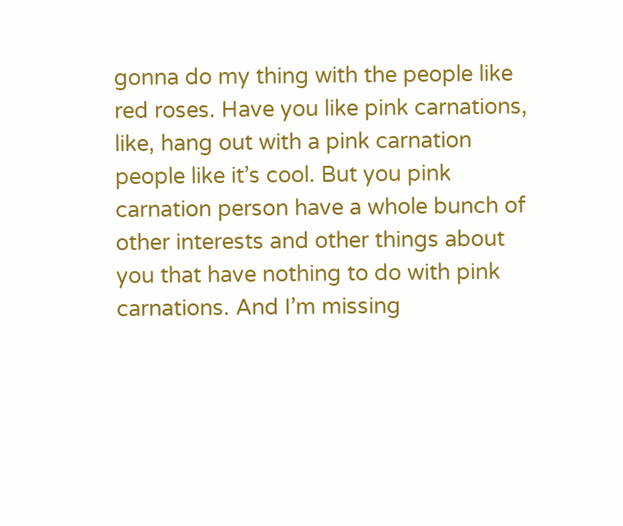gonna do my thing with the people like red roses. Have you like pink carnations, like, hang out with a pink carnation people like it’s cool. But you pink carnation person have a whole bunch of other interests and other things about you that have nothing to do with pink carnations. And I’m missing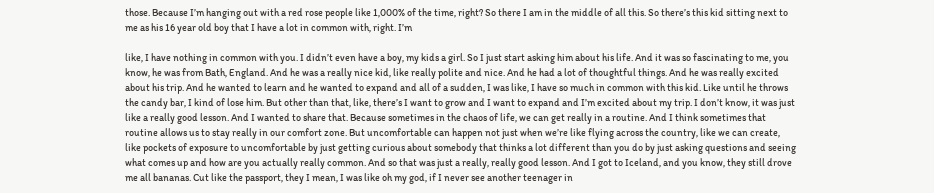those. Because I’m hanging out with a red rose people like 1,000% of the time, right? So there I am in the middle of all this. So there’s this kid sitting next to me as his 16 year old boy that I have a lot in common with, right. I’m

like, I have nothing in common with you. I didn’t even have a boy, my kids a girl. So I just start asking him about his life. And it was so fascinating to me, you know, he was from Bath, England. And he was a really nice kid, like really polite and nice. And he had a lot of thoughtful things. And he was really excited about his trip. And he wanted to learn and he wanted to expand and all of a sudden, I was like, I have so much in common with this kid. Like until he throws the candy bar, I kind of lose him. But other than that, like, there’s I want to grow and I want to expand and I’m excited about my trip. I don’t know, it was just like a really good lesson. And I wanted to share that. Because sometimes in the chaos of life, we can get really in a routine. And I think sometimes that routine allows us to stay really in our comfort zone. But uncomfortable can happen not just when we’re like flying across the country, like we can create, like pockets of exposure to uncomfortable by just getting curious about somebody that thinks a lot different than you do by just asking questions and seeing what comes up and how are you actually really common. And so that was just a really, really good lesson. And I got to Iceland, and you know, they still drove me all bananas. Cut like the passport, they I mean, I was like oh my god, if I never see another teenager in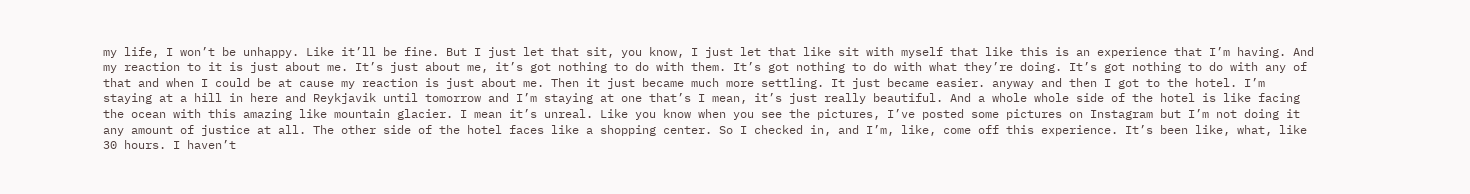my life, I won’t be unhappy. Like it’ll be fine. But I just let that sit, you know, I just let that like sit with myself that like this is an experience that I’m having. And my reaction to it is just about me. It’s just about me, it’s got nothing to do with them. It’s got nothing to do with what they’re doing. It’s got nothing to do with any of that and when I could be at cause my reaction is just about me. Then it just became much more settling. It just became easier. anyway and then I got to the hotel. I’m staying at a hill in here and Reykjavik until tomorrow and I’m staying at one that’s I mean, it’s just really beautiful. And a whole whole side of the hotel is like facing the ocean with this amazing like mountain glacier. I mean it’s unreal. Like you know when you see the pictures, I’ve posted some pictures on Instagram but I’m not doing it any amount of justice at all. The other side of the hotel faces like a shopping center. So I checked in, and I’m, like, come off this experience. It’s been like, what, like 30 hours. I haven’t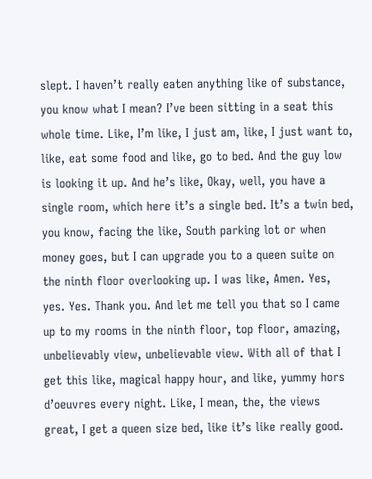slept. I haven’t really eaten anything like of substance, you know what I mean? I’ve been sitting in a seat this whole time. Like, I’m like, I just am, like, I just want to, like, eat some food and like, go to bed. And the guy low is looking it up. And he’s like, Okay, well, you have a single room, which here it’s a single bed. It’s a twin bed, you know, facing the like, South parking lot or when money goes, but I can upgrade you to a queen suite on the ninth floor overlooking up. I was like, Amen. Yes, yes. Yes. Thank you. And let me tell you that so I came up to my rooms in the ninth floor, top floor, amazing, unbelievably view, unbelievable view. With all of that I get this like, magical happy hour, and like, yummy hors d’oeuvres every night. Like, I mean, the, the views great, I get a queen size bed, like it’s like really good.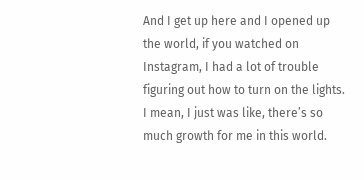And I get up here and I opened up the world, if you watched on Instagram, I had a lot of trouble figuring out how to turn on the lights. I mean, I just was like, there’s so much growth for me in this world.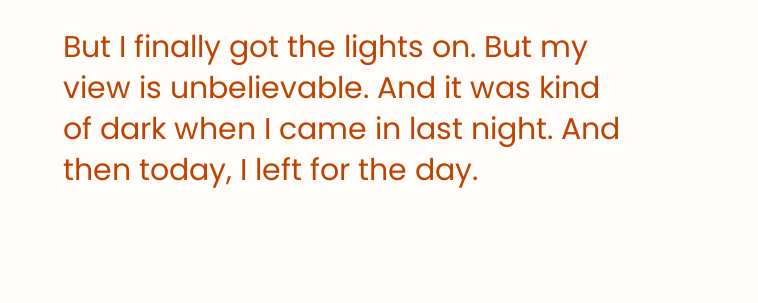But I finally got the lights on. But my view is unbelievable. And it was kind of dark when I came in last night. And then today, I left for the day.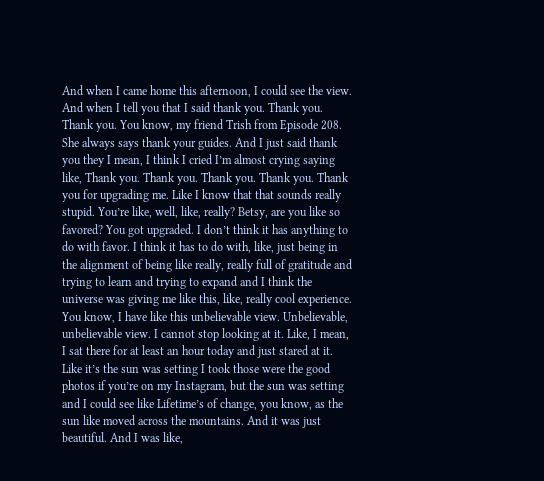And when I came home this afternoon, I could see the view. And when I tell you that I said thank you. Thank you. Thank you. You know, my friend Trish from Episode 208. She always says thank your guides. And I just said thank you they I mean, I think I cried I’m almost crying saying like, Thank you. Thank you. Thank you. Thank you. Thank you for upgrading me. Like I know that that sounds really stupid. You’re like, well, like, really? Betsy, are you like so favored? You got upgraded. I don’t think it has anything to do with favor. I think it has to do with, like, just being in the alignment of being like really, really full of gratitude and trying to learn and trying to expand and I think the universe was giving me like this, like, really cool experience. You know, I have like this unbelievable view. Unbelievable, unbelievable view. I cannot stop looking at it. Like, I mean, I sat there for at least an hour today and just stared at it. Like it’s the sun was setting I took those were the good photos if you’re on my Instagram, but the sun was setting and I could see like Lifetime’s of change, you know, as the sun like moved across the mountains. And it was just beautiful. And I was like,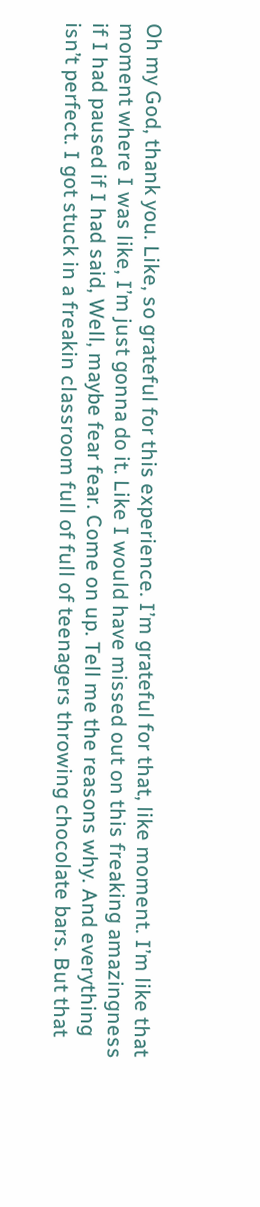Oh my God, thank you. Like, so grateful for this experience. I’m grateful for that, like moment. I’m like that moment where I was like, I’m just gonna do it. Like I would have missed out on this freaking amazingness if I had paused if I had said, Well, maybe fear fear. Come on up. Tell me the reasons why. And everything isn’t perfect. I got stuck in a freakin classroom full of full of teenagers throwing chocolate bars. But that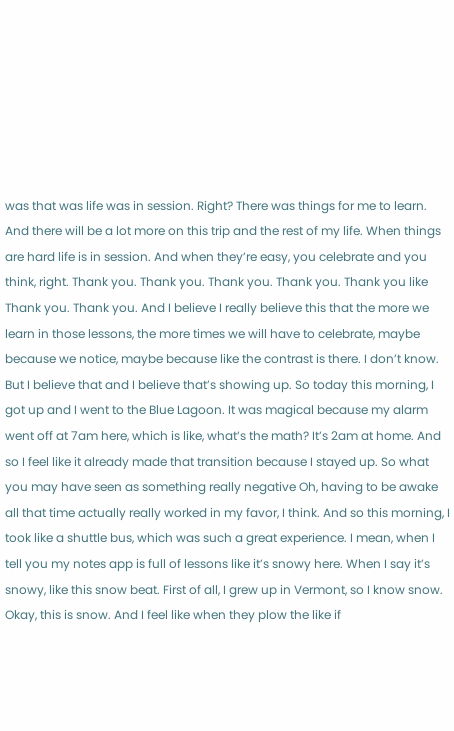was that was life was in session. Right? There was things for me to learn. And there will be a lot more on this trip and the rest of my life. When things are hard life is in session. And when they’re easy, you celebrate and you think, right. Thank you. Thank you. Thank you. Thank you. Thank you like Thank you. Thank you. And I believe I really believe this that the more we learn in those lessons, the more times we will have to celebrate, maybe because we notice, maybe because like the contrast is there. I don’t know. But I believe that and I believe that’s showing up. So today this morning, I got up and I went to the Blue Lagoon. It was magical because my alarm went off at 7am here, which is like, what’s the math? It’s 2am at home. And so I feel like it already made that transition because I stayed up. So what you may have seen as something really negative Oh, having to be awake all that time actually really worked in my favor, I think. And so this morning, I took like a shuttle bus, which was such a great experience. I mean, when I tell you my notes app is full of lessons like it’s snowy here. When I say it’s snowy, like this snow beat. First of all, I grew up in Vermont, so I know snow. Okay, this is snow. And I feel like when they plow the like if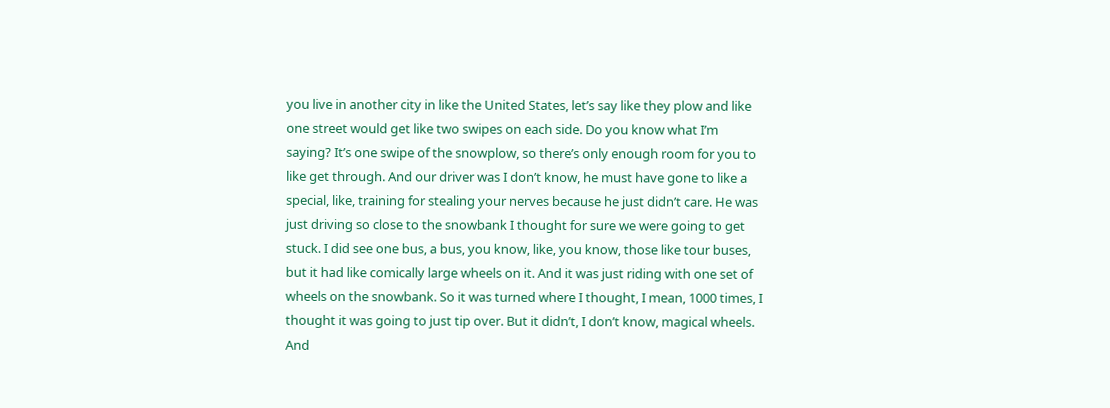you live in another city in like the United States, let’s say like they plow and like one street would get like two swipes on each side. Do you know what I’m saying? It’s one swipe of the snowplow, so there’s only enough room for you to like get through. And our driver was I don’t know, he must have gone to like a special, like, training for stealing your nerves because he just didn’t care. He was just driving so close to the snowbank I thought for sure we were going to get stuck. I did see one bus, a bus, you know, like, you know, those like tour buses, but it had like comically large wheels on it. And it was just riding with one set of wheels on the snowbank. So it was turned where I thought, I mean, 1000 times, I thought it was going to just tip over. But it didn’t, I don’t know, magical wheels. And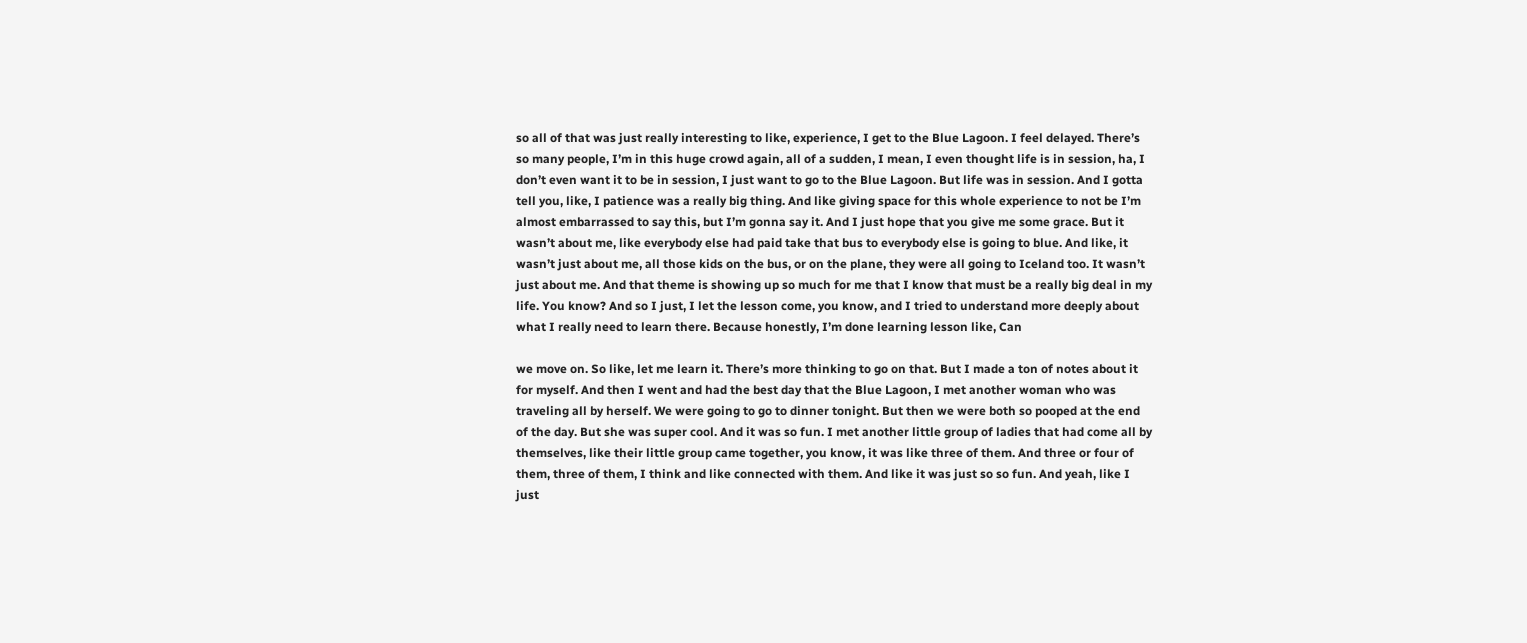so all of that was just really interesting to like, experience, I get to the Blue Lagoon. I feel delayed. There’s so many people, I’m in this huge crowd again, all of a sudden, I mean, I even thought life is in session, ha, I don’t even want it to be in session, I just want to go to the Blue Lagoon. But life was in session. And I gotta tell you, like, I patience was a really big thing. And like giving space for this whole experience to not be I’m almost embarrassed to say this, but I’m gonna say it. And I just hope that you give me some grace. But it wasn’t about me, like everybody else had paid take that bus to everybody else is going to blue. And like, it wasn’t just about me, all those kids on the bus, or on the plane, they were all going to Iceland too. It wasn’t just about me. And that theme is showing up so much for me that I know that must be a really big deal in my life. You know? And so I just, I let the lesson come, you know, and I tried to understand more deeply about what I really need to learn there. Because honestly, I’m done learning lesson like, Can

we move on. So like, let me learn it. There’s more thinking to go on that. But I made a ton of notes about it for myself. And then I went and had the best day that the Blue Lagoon, I met another woman who was traveling all by herself. We were going to go to dinner tonight. But then we were both so pooped at the end of the day. But she was super cool. And it was so fun. I met another little group of ladies that had come all by themselves, like their little group came together, you know, it was like three of them. And three or four of them, three of them, I think and like connected with them. And like it was just so so fun. And yeah, like I just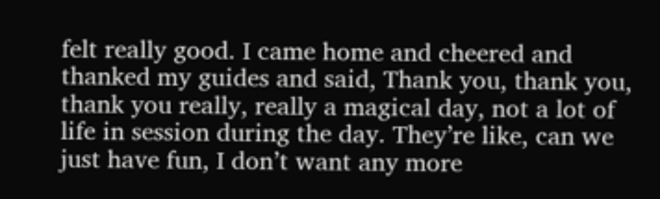felt really good. I came home and cheered and thanked my guides and said, Thank you, thank you, thank you really, really a magical day, not a lot of life in session during the day. They’re like, can we just have fun, I don’t want any more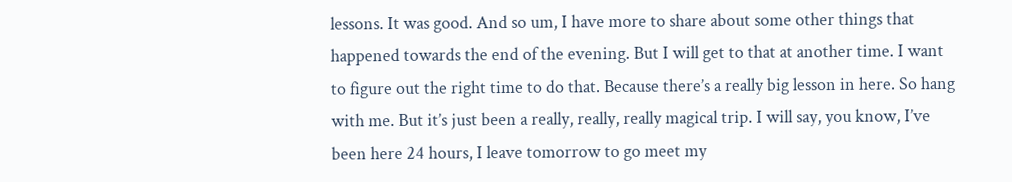lessons. It was good. And so um, I have more to share about some other things that happened towards the end of the evening. But I will get to that at another time. I want to figure out the right time to do that. Because there’s a really big lesson in here. So hang with me. But it’s just been a really, really, really magical trip. I will say, you know, I’ve been here 24 hours, I leave tomorrow to go meet my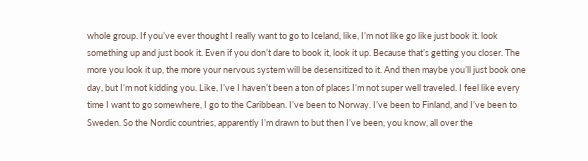whole group. If you’ve ever thought I really want to go to Iceland, like, I’m not like go like just book it. look something up and just book it. Even if you don’t dare to book it, look it up. Because that’s getting you closer. The more you look it up, the more your nervous system will be desensitized to it. And then maybe you’ll just book one day, but I’m not kidding you. Like, I’ve I haven’t been a ton of places I’m not super well traveled. I feel like every time I want to go somewhere, I go to the Caribbean. I’ve been to Norway. I’ve been to Finland, and I’ve been to Sweden. So the Nordic countries, apparently I’m drawn to but then I’ve been, you know, all over the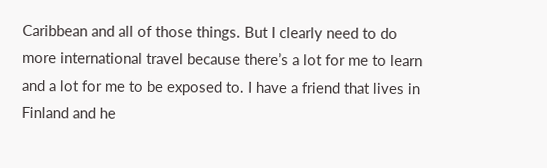Caribbean and all of those things. But I clearly need to do more international travel because there’s a lot for me to learn and a lot for me to be exposed to. I have a friend that lives in Finland and he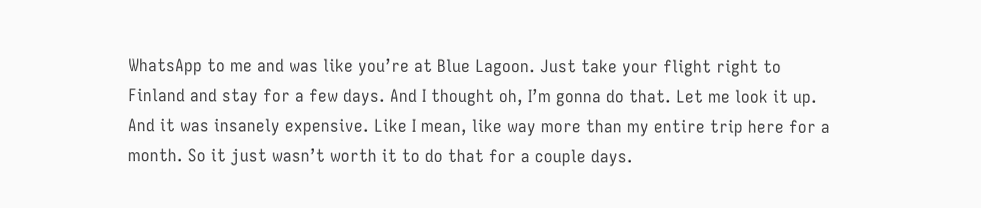WhatsApp to me and was like you’re at Blue Lagoon. Just take your flight right to Finland and stay for a few days. And I thought oh, I’m gonna do that. Let me look it up. And it was insanely expensive. Like I mean, like way more than my entire trip here for a month. So it just wasn’t worth it to do that for a couple days.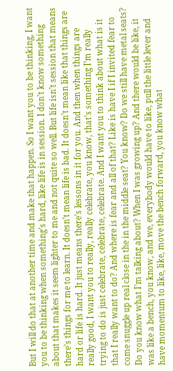But I will do that at another time and make that happen. So I want you to be thinking, I want you to be thinking when something’s hard, like life is in session. I don’t know something about that makes it seem lighter to me and not quite so well. But life isn’t session that means there’s things for me to learn. It doesn’t mean life is bad. It doesn’t mean like that things are hard or life is hard. It just means there’s lessons in it for you. And then when things are really good, I want you to really, really celebrate, you know, that’s something I’m really trying to do is just celebrate, celebrate, celebrate. And I want you to think about what is it that I really want to do? And where is fear and all of that? Like is have I if I invited fear to come snuggle up real close in the in the middle seat? You know? Do we still have metal seats? Do you know what I’m talking about? When I was growing up? And there would be like, it was like a bench, you know, and we, everybody would have to like, pull the little lever and have momentum to like, like, move the bench forward, you know what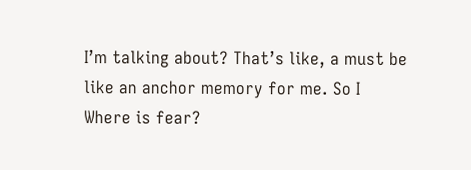I’m talking about? That’s like, a must be like an anchor memory for me. So I Where is fear?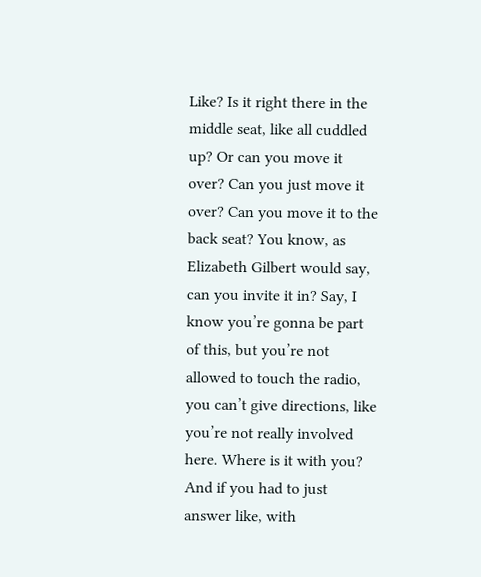Like? Is it right there in the middle seat, like all cuddled up? Or can you move it over? Can you just move it over? Can you move it to the back seat? You know, as Elizabeth Gilbert would say, can you invite it in? Say, I know you’re gonna be part of this, but you’re not allowed to touch the radio, you can’t give directions, like you’re not really involved here. Where is it with you? And if you had to just answer like, with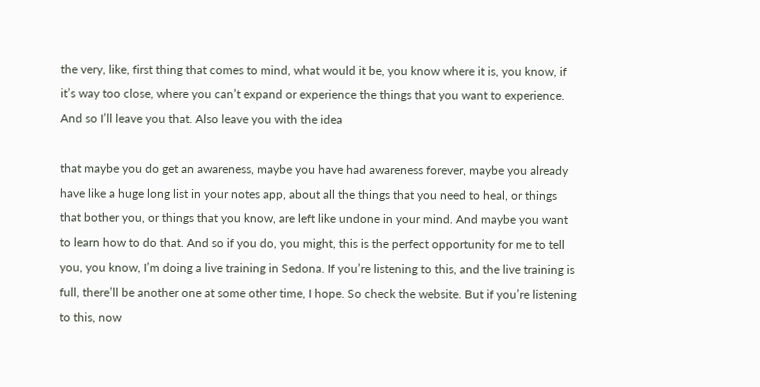the very, like, first thing that comes to mind, what would it be, you know where it is, you know, if it’s way too close, where you can’t expand or experience the things that you want to experience. And so I’ll leave you that. Also leave you with the idea

that maybe you do get an awareness, maybe you have had awareness forever, maybe you already have like a huge long list in your notes app, about all the things that you need to heal, or things that bother you, or things that you know, are left like undone in your mind. And maybe you want to learn how to do that. And so if you do, you might, this is the perfect opportunity for me to tell you, you know, I’m doing a live training in Sedona. If you’re listening to this, and the live training is full, there’ll be another one at some other time, I hope. So check the website. But if you’re listening to this, now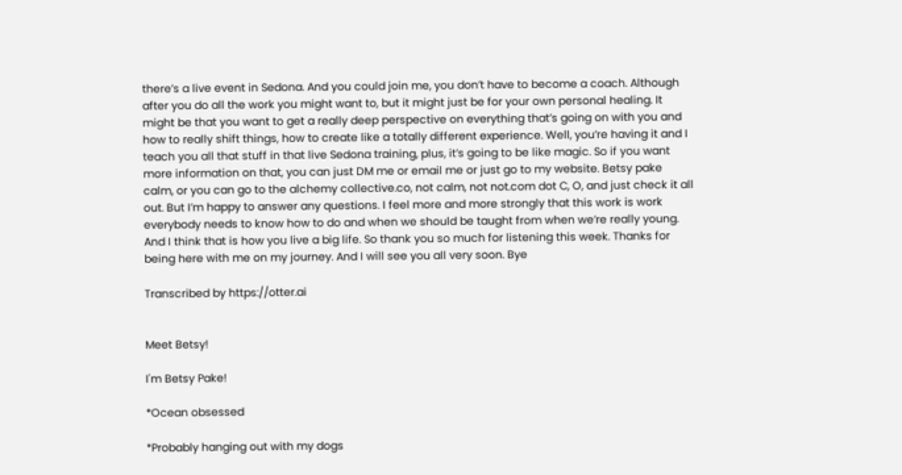there’s a live event in Sedona. And you could join me, you don’t have to become a coach. Although after you do all the work you might want to, but it might just be for your own personal healing. It might be that you want to get a really deep perspective on everything that’s going on with you and how to really shift things, how to create like a totally different experience. Well, you’re having it and I teach you all that stuff in that live Sedona training, plus, it’s going to be like magic. So if you want more information on that, you can just DM me or email me or just go to my website. Betsy pake calm, or you can go to the alchemy collective.co, not calm, not not.com dot C, O, and just check it all out. But I’m happy to answer any questions. I feel more and more strongly that this work is work everybody needs to know how to do and when we should be taught from when we’re really young. And I think that is how you live a big life. So thank you so much for listening this week. Thanks for being here with me on my journey. And I will see you all very soon. Bye

Transcribed by https://otter.ai


Meet Betsy!

I'm Betsy Pake!

*Ocean obsessed

*Probably hanging out with my dogs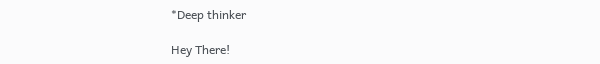*Deep thinker

Hey There!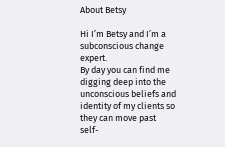About Betsy

Hi I’m Betsy and I’m a subconscious change expert.
By day you can find me digging deep into the unconscious beliefs and identity of my clients so they can move past self-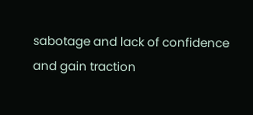sabotage and lack of confidence and gain traction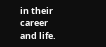in their career and life.